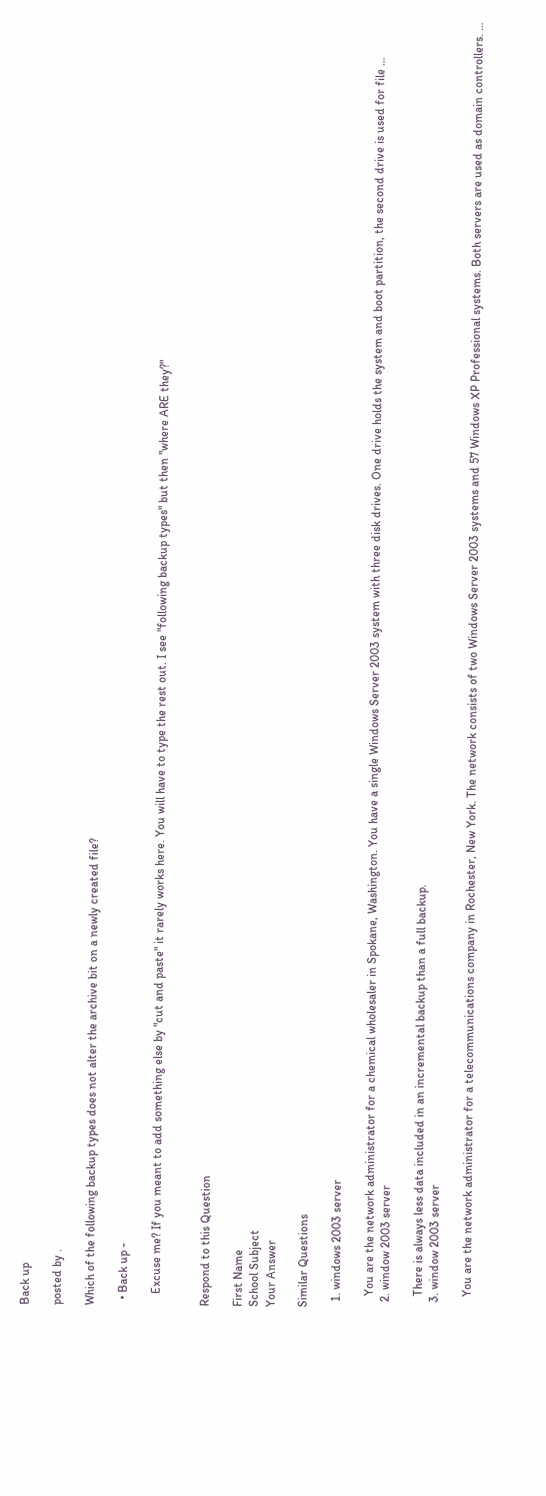Back up

posted by .

Which of the following backup types does not alter the archive bit on a newly created file?

  • Back up -

    Excuse me? If you meant to add something else by "cut and paste" it rarely works here. You will have to type the rest out. I see "following backup types" but then "where ARE they?"


Respond to this Question

First Name
School Subject
Your Answer

Similar Questions

  1. windows 2003 server

    You are the network administrator for a chemical wholesaler in Spokane, Washington. You have a single Windows Server 2003 system with three disk drives. One drive holds the system and boot partition, the second drive is used for file …
  2. window 2003 server

    There is always less data included in an incremental backup than a full backup.
  3. window 2003 server

    You are the network administrator for a telecommunications company in Rochester, New York. The network consists of two Windows Server 2003 systems and 57 Windows XP Professional systems. Both servers are used as domain controllers. …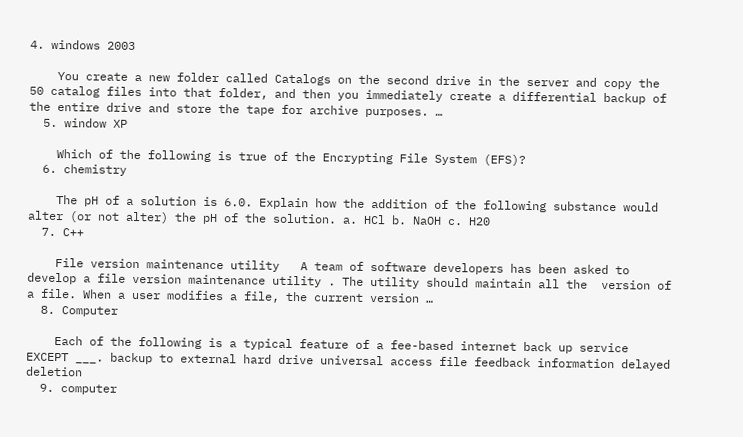4. windows 2003

    You create a new folder called Catalogs on the second drive in the server and copy the 50 catalog files into that folder, and then you immediately create a differential backup of the entire drive and store the tape for archive purposes. …
  5. window XP

    Which of the following is true of the Encrypting File System (EFS)?
  6. chemistry

    The pH of a solution is 6.0. Explain how the addition of the following substance would alter (or not alter) the pH of the solution. a. HCl b. NaOH c. H20
  7. C++

    File version maintenance utility   A team of software developers has been asked to develop a file version maintenance utility . The utility should maintain all the  version of a file. When a user modifies a file, the current version …
  8. Computer

    Each of the following is a typical feature of a fee-based internet back up service EXCEPT ___. backup to external hard drive universal access file feedback information delayed deletion
  9. computer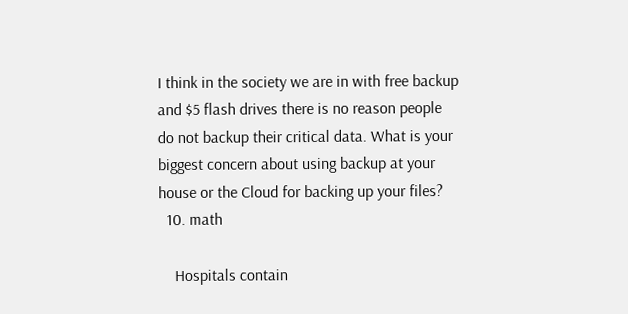I think in the society we are in with free backup and $5 flash drives there is no reason people do not backup their critical data. What is your biggest concern about using backup at your house or the Cloud for backing up your files?
  10. math

    Hospitals contain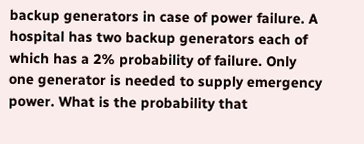backup generators in case of power failure. A hospital has two backup generators each of which has a 2% probability of failure. Only one generator is needed to supply emergency power. What is the probability that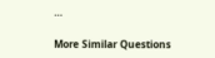…

More Similar Questions